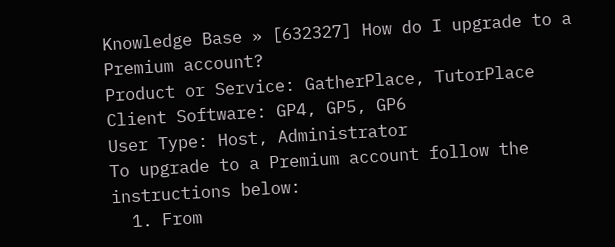Knowledge Base » [632327] How do I upgrade to a Premium account?
Product or Service: GatherPlace, TutorPlace
Client Software: GP4, GP5, GP6
User Type: Host, Administrator
To upgrade to a Premium account follow the instructions below:
  1. From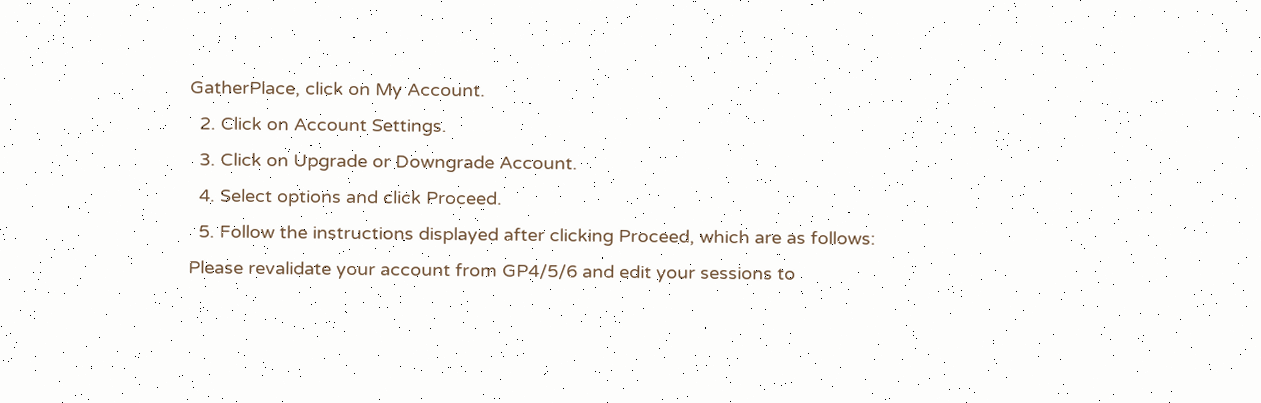GatherPlace, click on My Account.
  2. Click on Account Settings.
  3. Click on Upgrade or Downgrade Account.
  4. Select options and click Proceed.
  5. Follow the instructions displayed after clicking Proceed, which are as follows:
Please revalidate your account from GP4/5/6 and edit your sessions to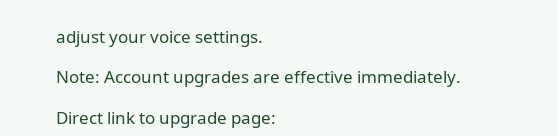adjust your voice settings.

Note: Account upgrades are effective immediately.

Direct link to upgrade page: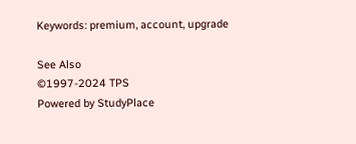Keywords: premium, account, upgrade

See Also
©1997-2024 TPS
Powered by StudyPlace